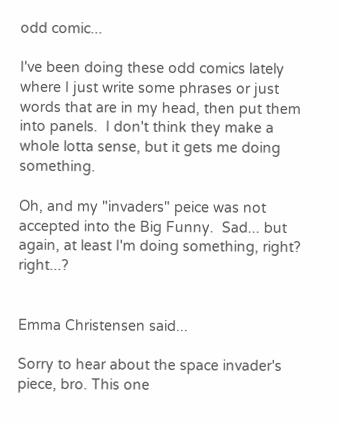odd comic...

I've been doing these odd comics lately where I just write some phrases or just words that are in my head, then put them into panels.  I don't think they make a whole lotta sense, but it gets me doing something.

Oh, and my "invaders" peice was not accepted into the Big Funny.  Sad... but again, at least I'm doing something, right?  right...?


Emma Christensen said...

Sorry to hear about the space invader's piece, bro. This one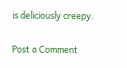is deliciously creepy.

Post a Comment